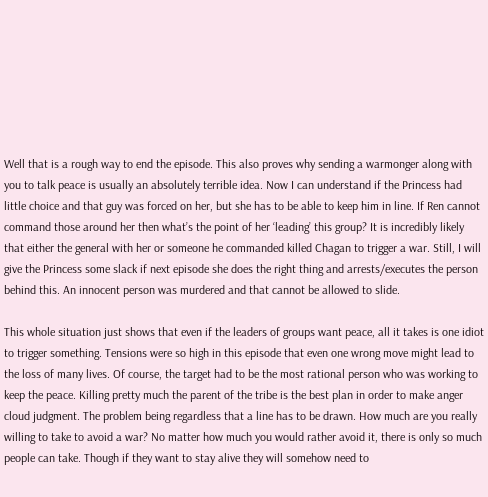Well that is a rough way to end the episode. This also proves why sending a warmonger along with you to talk peace is usually an absolutely terrible idea. Now I can understand if the Princess had little choice and that guy was forced on her, but she has to be able to keep him in line. If Ren cannot command those around her then what’s the point of her ‘leading’ this group? It is incredibly likely that either the general with her or someone he commanded killed Chagan to trigger a war. Still, I will give the Princess some slack if next episode she does the right thing and arrests/executes the person behind this. An innocent person was murdered and that cannot be allowed to slide.

This whole situation just shows that even if the leaders of groups want peace, all it takes is one idiot to trigger something. Tensions were so high in this episode that even one wrong move might lead to the loss of many lives. Of course, the target had to be the most rational person who was working to keep the peace. Killing pretty much the parent of the tribe is the best plan in order to make anger cloud judgment. The problem being regardless that a line has to be drawn. How much are you really willing to take to avoid a war? No matter how much you would rather avoid it, there is only so much people can take. Though if they want to stay alive they will somehow need to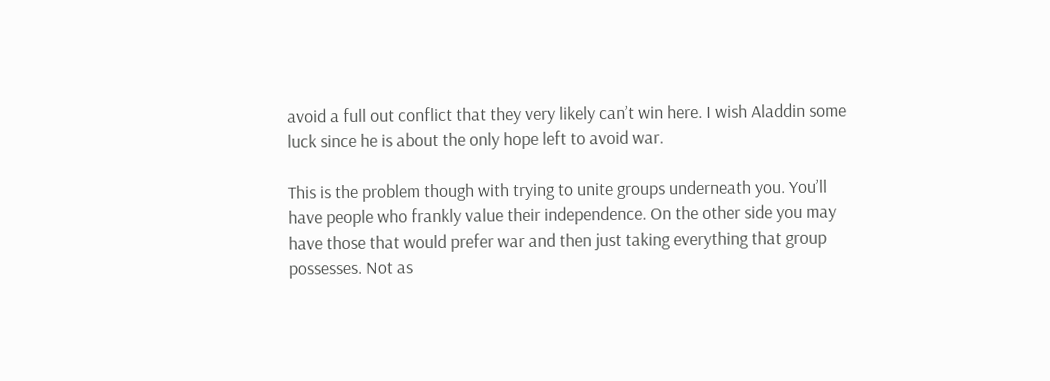avoid a full out conflict that they very likely can’t win here. I wish Aladdin some luck since he is about the only hope left to avoid war.

This is the problem though with trying to unite groups underneath you. You’ll have people who frankly value their independence. On the other side you may have those that would prefer war and then just taking everything that group possesses. Not as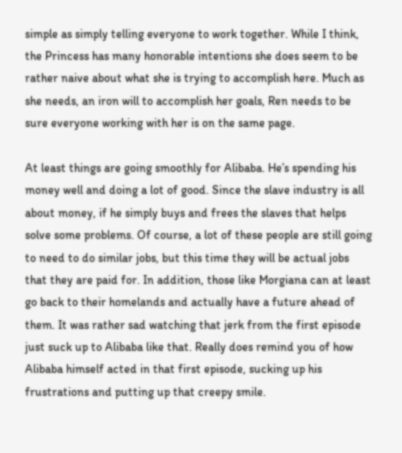simple as simply telling everyone to work together. While I think, the Princess has many honorable intentions she does seem to be rather naive about what she is trying to accomplish here. Much as she needs, an iron will to accomplish her goals, Ren needs to be sure everyone working with her is on the same page.

At least things are going smoothly for Alibaba. He’s spending his money well and doing a lot of good. Since the slave industry is all about money, if he simply buys and frees the slaves that helps solve some problems. Of course, a lot of these people are still going to need to do similar jobs, but this time they will be actual jobs that they are paid for. In addition, those like Morgiana can at least go back to their homelands and actually have a future ahead of them. It was rather sad watching that jerk from the first episode just suck up to Alibaba like that. Really does remind you of how Alibaba himself acted in that first episode, sucking up his frustrations and putting up that creepy smile.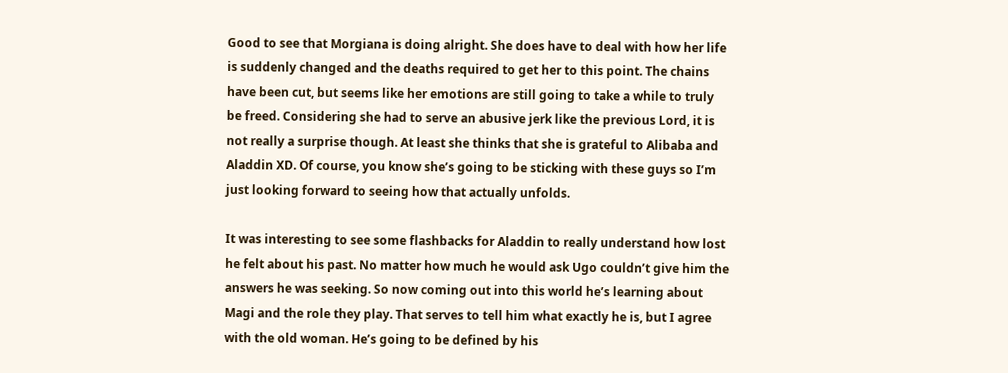Good to see that Morgiana is doing alright. She does have to deal with how her life is suddenly changed and the deaths required to get her to this point. The chains have been cut, but seems like her emotions are still going to take a while to truly be freed. Considering she had to serve an abusive jerk like the previous Lord, it is not really a surprise though. At least she thinks that she is grateful to Alibaba and Aladdin XD. Of course, you know she’s going to be sticking with these guys so I’m just looking forward to seeing how that actually unfolds.

It was interesting to see some flashbacks for Aladdin to really understand how lost he felt about his past. No matter how much he would ask Ugo couldn’t give him the answers he was seeking. So now coming out into this world he’s learning about Magi and the role they play. That serves to tell him what exactly he is, but I agree with the old woman. He’s going to be defined by his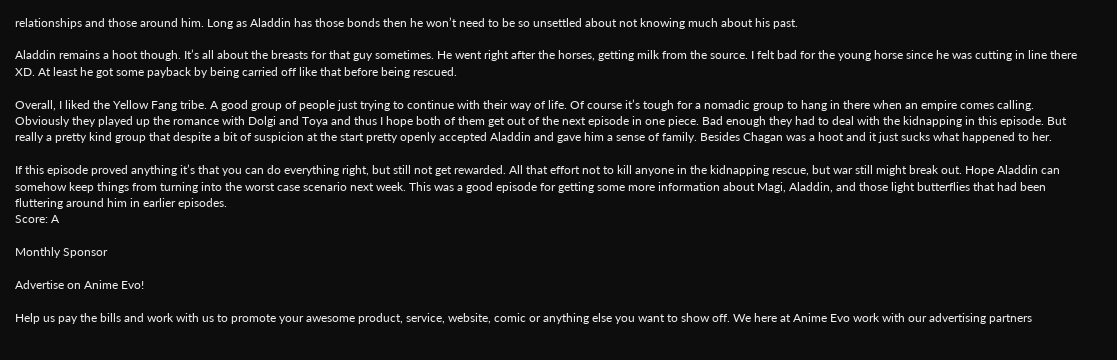relationships and those around him. Long as Aladdin has those bonds then he won’t need to be so unsettled about not knowing much about his past.

Aladdin remains a hoot though. It’s all about the breasts for that guy sometimes. He went right after the horses, getting milk from the source. I felt bad for the young horse since he was cutting in line there XD. At least he got some payback by being carried off like that before being rescued.

Overall, I liked the Yellow Fang tribe. A good group of people just trying to continue with their way of life. Of course it’s tough for a nomadic group to hang in there when an empire comes calling. Obviously they played up the romance with Dolgi and Toya and thus I hope both of them get out of the next episode in one piece. Bad enough they had to deal with the kidnapping in this episode. But really a pretty kind group that despite a bit of suspicion at the start pretty openly accepted Aladdin and gave him a sense of family. Besides Chagan was a hoot and it just sucks what happened to her.

If this episode proved anything it’s that you can do everything right, but still not get rewarded. All that effort not to kill anyone in the kidnapping rescue, but war still might break out. Hope Aladdin can somehow keep things from turning into the worst case scenario next week. This was a good episode for getting some more information about Magi, Aladdin, and those light butterflies that had been fluttering around him in earlier episodes.
Score: A

Monthly Sponsor

Advertise on Anime Evo!

Help us pay the bills and work with us to promote your awesome product, service, website, comic or anything else you want to show off. We here at Anime Evo work with our advertising partners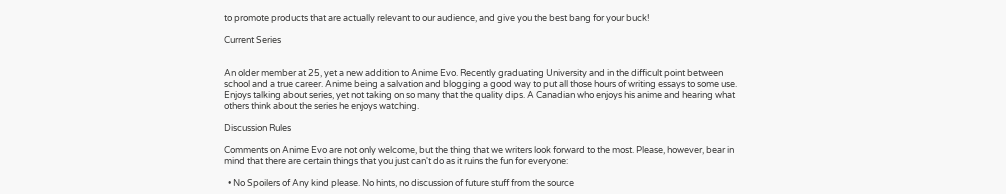to promote products that are actually relevant to our audience, and give you the best bang for your buck!

Current Series


An older member at 25, yet a new addition to Anime Evo. Recently graduating University and in the difficult point between school and a true career. Anime being a salvation and blogging a good way to put all those hours of writing essays to some use. Enjoys talking about series, yet not taking on so many that the quality dips. A Canadian who enjoys his anime and hearing what others think about the series he enjoys watching.

Discussion Rules

Comments on Anime Evo are not only welcome, but the thing that we writers look forward to the most. Please, however, bear in mind that there are certain things that you just can't do as it ruins the fun for everyone:

  • No Spoilers of Any kind please. No hints, no discussion of future stuff from the source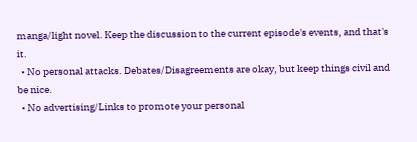manga/light novel. Keep the discussion to the current episode's events, and that's it.
  • No personal attacks. Debates/Disagreements are okay, but keep things civil and be nice.
  • No advertising/Links to promote your personal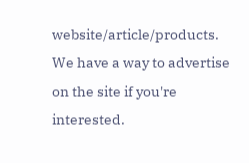website/article/products. We have a way to advertise on the site if you're interested.